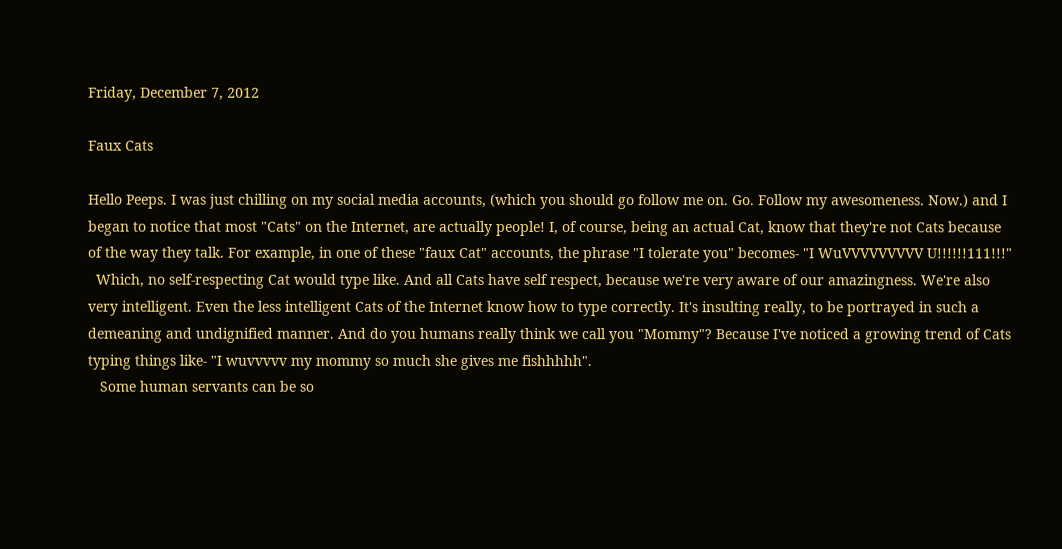Friday, December 7, 2012

Faux Cats

Hello Peeps. I was just chilling on my social media accounts, (which you should go follow me on. Go. Follow my awesomeness. Now.) and I began to notice that most "Cats" on the Internet, are actually people! I, of course, being an actual Cat, know that they're not Cats because of the way they talk. For example, in one of these "faux Cat" accounts, the phrase "I tolerate you" becomes- "I WuVVVVVVVVV U!!!!!!111!!!"
  Which, no self-respecting Cat would type like. And all Cats have self respect, because we're very aware of our amazingness. We're also very intelligent. Even the less intelligent Cats of the Internet know how to type correctly. It's insulting really, to be portrayed in such a demeaning and undignified manner. And do you humans really think we call you "Mommy"? Because I've noticed a growing trend of Cats typing things like- "I wuvvvvv my mommy so much she gives me fishhhhh".
   Some human servants can be so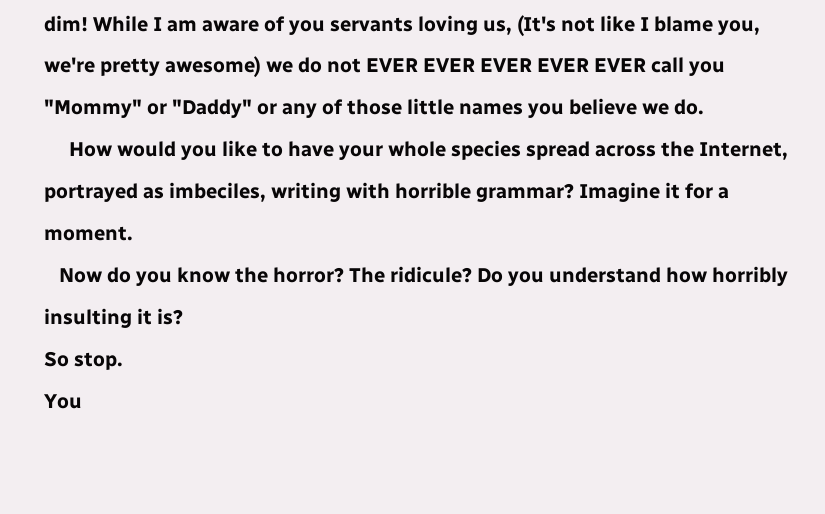dim! While I am aware of you servants loving us, (It's not like I blame you, we're pretty awesome) we do not EVER EVER EVER EVER EVER call you "Mommy" or "Daddy" or any of those little names you believe we do.
     How would you like to have your whole species spread across the Internet, portrayed as imbeciles, writing with horrible grammar? Imagine it for a moment.
   Now do you know the horror? The ridicule? Do you understand how horribly insulting it is?
So stop.
You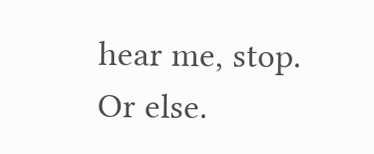hear me, stop.
Or else.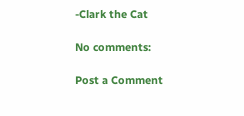-Clark the Cat

No comments:

Post a Comment